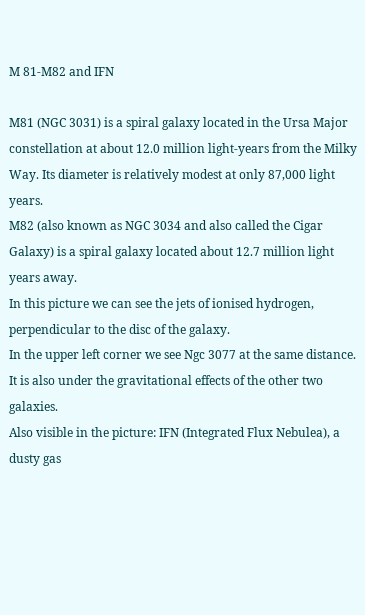M 81-M82 and IFN

M81 (NGC 3031) is a spiral galaxy located in the Ursa Major constellation at about 12.0 million light-years from the Milky Way. Its diameter is relatively modest at only 87,000 light years.
M82 (also known as NGC 3034 and also called the Cigar Galaxy) is a spiral galaxy located about 12.7 million light years away.
In this picture we can see the jets of ionised hydrogen, perpendicular to the disc of the galaxy.
In the upper left corner we see Ngc 3077 at the same distance. It is also under the gravitational effects of the other two galaxies.
Also visible in the picture: IFN (Integrated Flux Nebulea), a dusty gas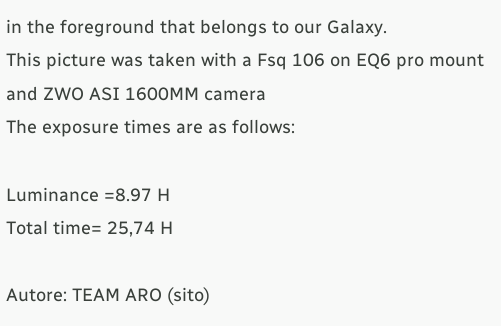in the foreground that belongs to our Galaxy.
This picture was taken with a Fsq 106 on EQ6 pro mount and ZWO ASI 1600MM camera
The exposure times are as follows:

Luminance =8.97 H
Total time= 25,74 H

Autore: TEAM ARO (sito)